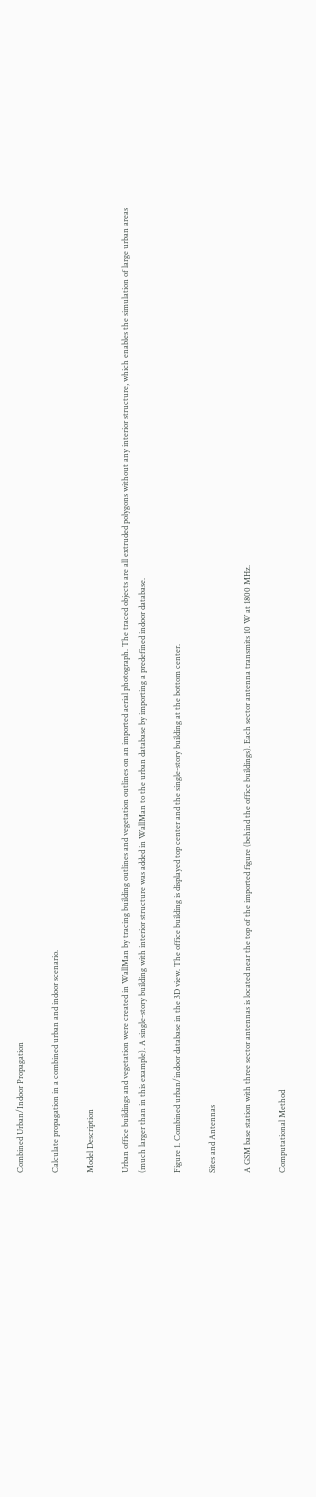Combined Urban/Indoor Propagation

Calculate propagation in a combined urban and indoor scenario.

Model Description

Urban office buildings and vegetation were created in WallMan by tracing building outlines and vegetation outlines on an imported aerial photograph. The traced objects are all extruded polygons without any interior structure, which enables the simulation of large urban areas (much larger than in this example). A single-story building with interior structure was added in WallMan to the urban database by importing a predefined indoor database.

Figure 1. Combined urban/indoor database in the 3D view. The office building is displayed top center and the single-story building at the bottom center.

Sites and Antennas

A GSM base station with three sector antennas is located near the top of the imported figure (behind the office buildings). Each sector antenna transmits 10 W at 1800 MHz.

Computational Method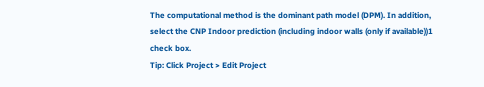The computational method is the dominant path model (DPM). In addition, select the CNP Indoor prediction (including indoor walls (only if available))1 check box.
Tip: Click Project > Edit Project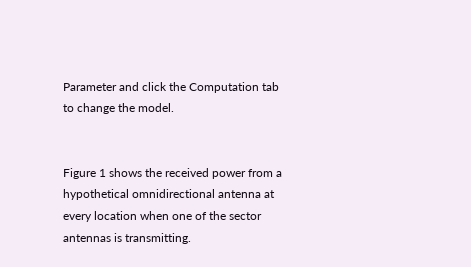Parameter and click the Computation tab to change the model.


Figure 1 shows the received power from a hypothetical omnidirectional antenna at every location when one of the sector antennas is transmitting.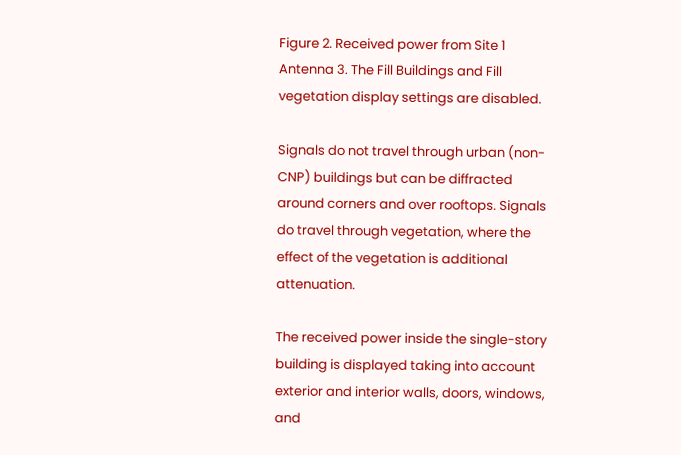Figure 2. Received power from Site 1 Antenna 3. The Fill Buildings and Fill vegetation display settings are disabled.

Signals do not travel through urban (non-CNP) buildings but can be diffracted around corners and over rooftops. Signals do travel through vegetation, where the effect of the vegetation is additional attenuation.

The received power inside the single-story building is displayed taking into account exterior and interior walls, doors, windows, and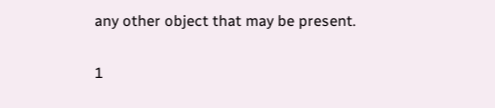any other object that may be present.

1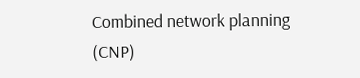Combined network planning (CNP)